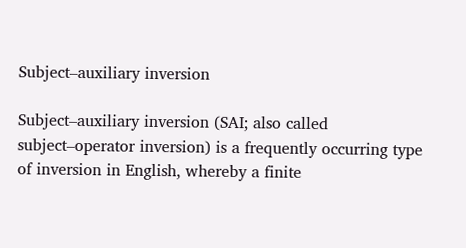Subject–auxiliary inversion

Subject–auxiliary inversion (SAI; also called subject–operator inversion) is a frequently occurring type of inversion in English, whereby a finite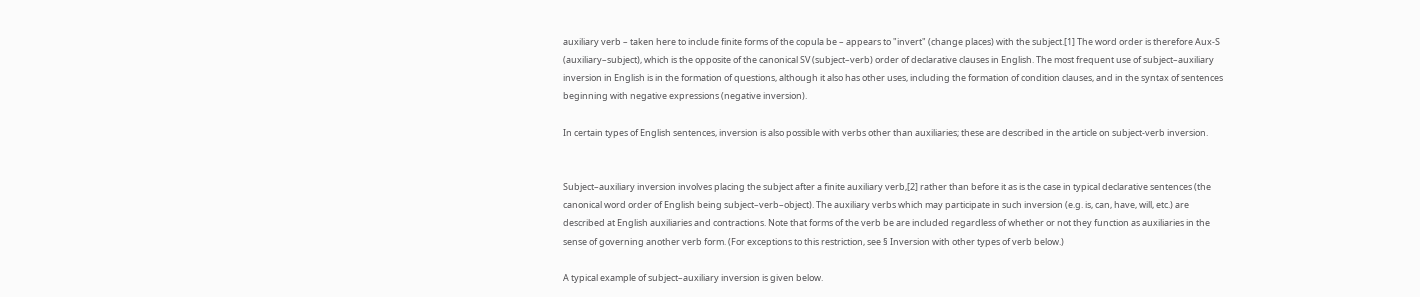auxiliary verb – taken here to include finite forms of the copula be – appears to "invert" (change places) with the subject.[1] The word order is therefore Aux-S (auxiliary–subject), which is the opposite of the canonical SV (subject–verb) order of declarative clauses in English. The most frequent use of subject–auxiliary inversion in English is in the formation of questions, although it also has other uses, including the formation of condition clauses, and in the syntax of sentences beginning with negative expressions (negative inversion).

In certain types of English sentences, inversion is also possible with verbs other than auxiliaries; these are described in the article on subject-verb inversion.


Subject–auxiliary inversion involves placing the subject after a finite auxiliary verb,[2] rather than before it as is the case in typical declarative sentences (the canonical word order of English being subject–verb–object). The auxiliary verbs which may participate in such inversion (e.g. is, can, have, will, etc.) are described at English auxiliaries and contractions. Note that forms of the verb be are included regardless of whether or not they function as auxiliaries in the sense of governing another verb form. (For exceptions to this restriction, see § Inversion with other types of verb below.)

A typical example of subject–auxiliary inversion is given below.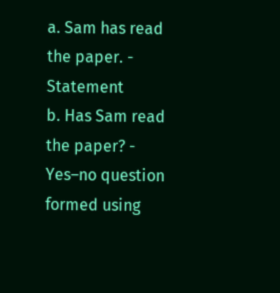a. Sam has read the paper. - Statement
b. Has Sam read the paper? - Yes–no question formed using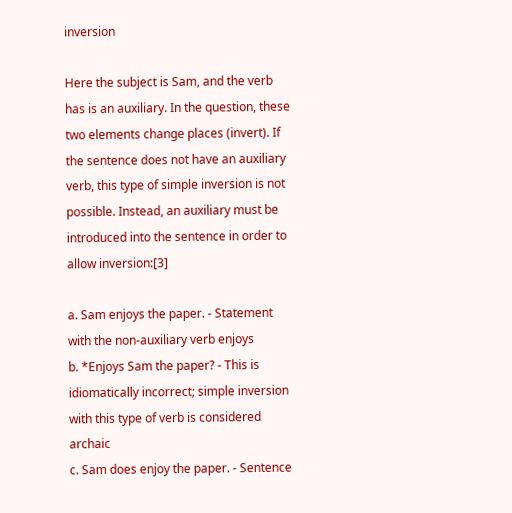inversion

Here the subject is Sam, and the verb has is an auxiliary. In the question, these two elements change places (invert). If the sentence does not have an auxiliary verb, this type of simple inversion is not possible. Instead, an auxiliary must be introduced into the sentence in order to allow inversion:[3]

a. Sam enjoys the paper. - Statement with the non-auxiliary verb enjoys
b. *Enjoys Sam the paper? - This is idiomatically incorrect; simple inversion with this type of verb is considered archaic
c. Sam does enjoy the paper. - Sentence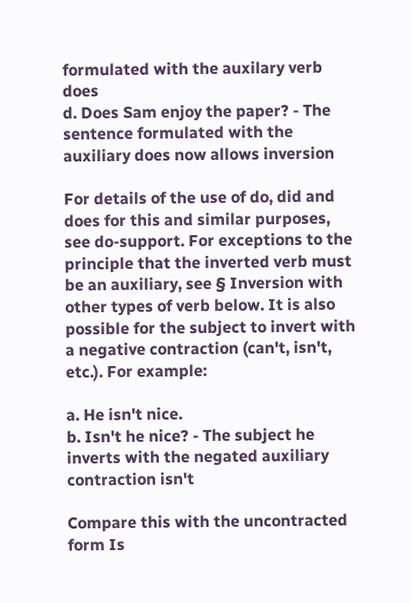formulated with the auxilary verb does
d. Does Sam enjoy the paper? - The sentence formulated with the auxiliary does now allows inversion

For details of the use of do, did and does for this and similar purposes, see do-support. For exceptions to the principle that the inverted verb must be an auxiliary, see § Inversion with other types of verb below. It is also possible for the subject to invert with a negative contraction (can't, isn't, etc.). For example:

a. He isn't nice.
b. Isn't he nice? - The subject he inverts with the negated auxiliary contraction isn't

Compare this with the uncontracted form Is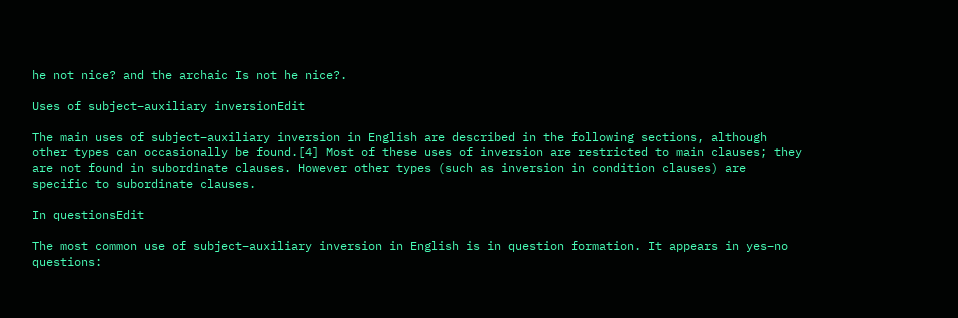he not nice? and the archaic Is not he nice?.

Uses of subject–auxiliary inversionEdit

The main uses of subject–auxiliary inversion in English are described in the following sections, although other types can occasionally be found.[4] Most of these uses of inversion are restricted to main clauses; they are not found in subordinate clauses. However other types (such as inversion in condition clauses) are specific to subordinate clauses.

In questionsEdit

The most common use of subject–auxiliary inversion in English is in question formation. It appears in yes–no questions: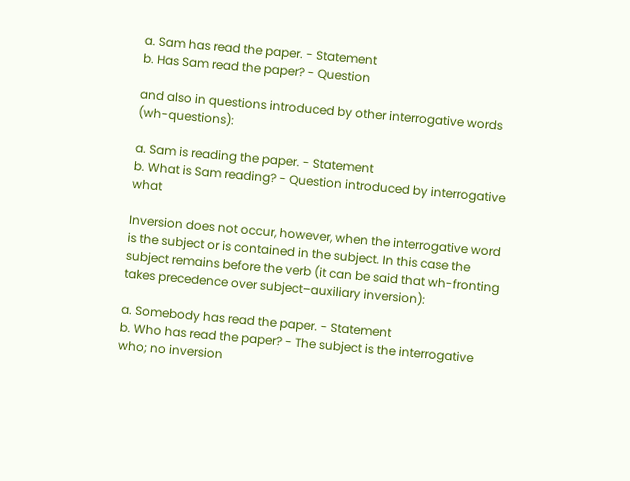a. Sam has read the paper. - Statement
b. Has Sam read the paper? - Question

and also in questions introduced by other interrogative words (wh-questions):

a. Sam is reading the paper. - Statement
b. What is Sam reading? - Question introduced by interrogative what

Inversion does not occur, however, when the interrogative word is the subject or is contained in the subject. In this case the subject remains before the verb (it can be said that wh-fronting takes precedence over subject–auxiliary inversion):

a. Somebody has read the paper. - Statement
b. Who has read the paper? - The subject is the interrogative who; no inversion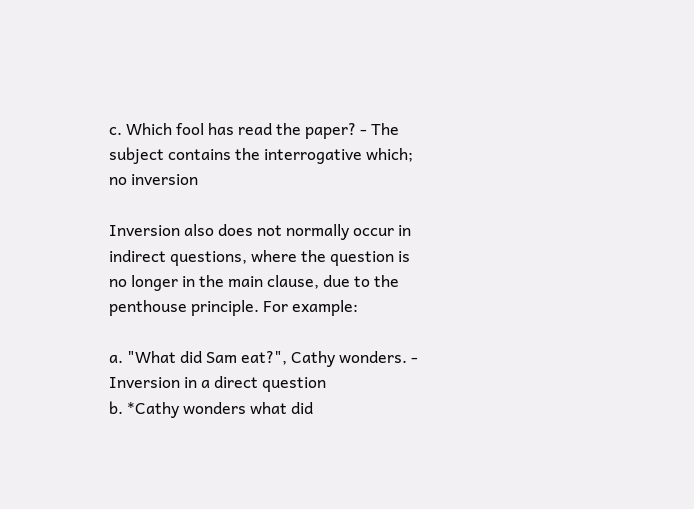c. Which fool has read the paper? - The subject contains the interrogative which; no inversion

Inversion also does not normally occur in indirect questions, where the question is no longer in the main clause, due to the penthouse principle. For example:

a. "What did Sam eat?", Cathy wonders. - Inversion in a direct question
b. *Cathy wonders what did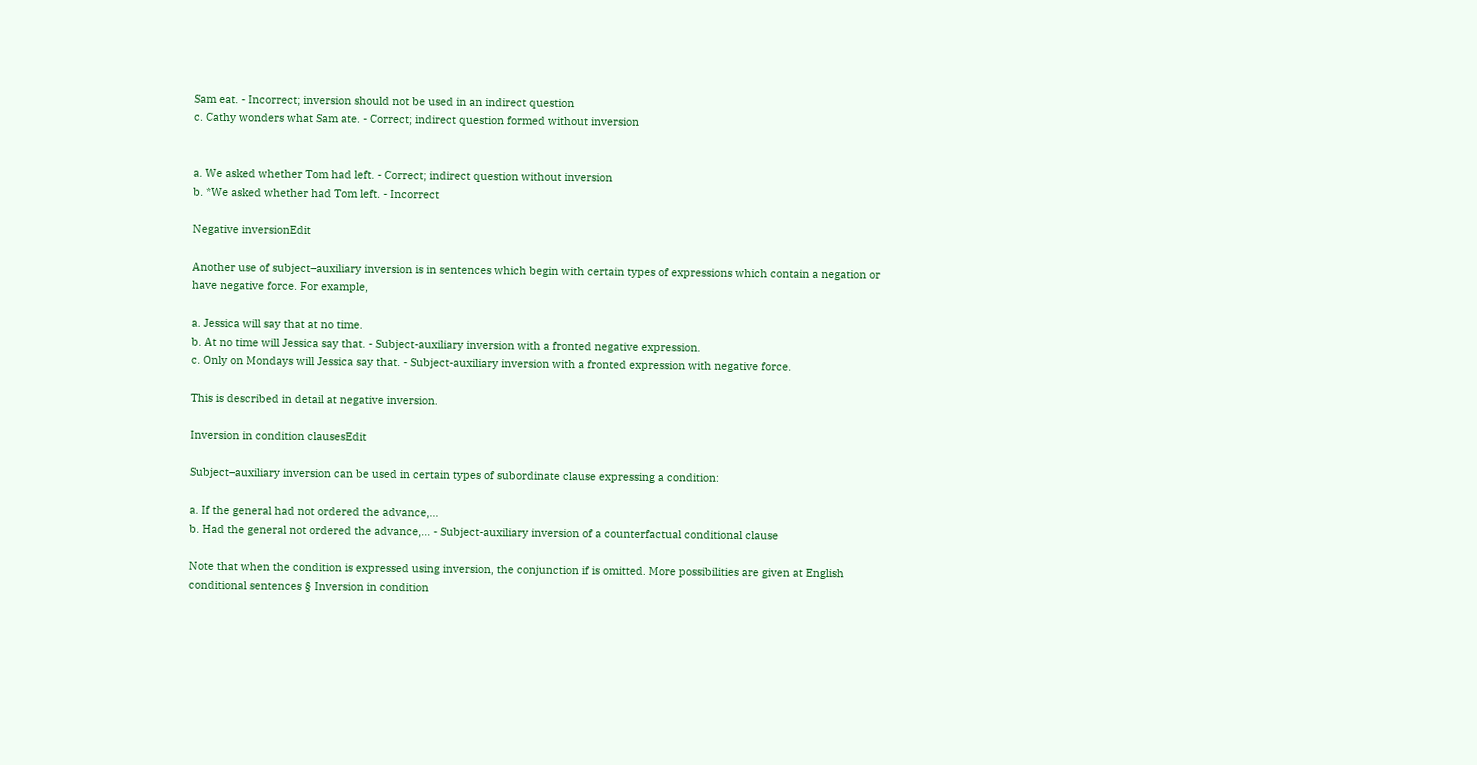Sam eat. - Incorrect; inversion should not be used in an indirect question
c. Cathy wonders what Sam ate. - Correct; indirect question formed without inversion


a. We asked whether Tom had left. - Correct; indirect question without inversion
b. *We asked whether had Tom left. - Incorrect

Negative inversionEdit

Another use of subject–auxiliary inversion is in sentences which begin with certain types of expressions which contain a negation or have negative force. For example,

a. Jessica will say that at no time.
b. At no time will Jessica say that. - Subject-auxiliary inversion with a fronted negative expression.
c. Only on Mondays will Jessica say that. - Subject-auxiliary inversion with a fronted expression with negative force.

This is described in detail at negative inversion.

Inversion in condition clausesEdit

Subject–auxiliary inversion can be used in certain types of subordinate clause expressing a condition:

a. If the general had not ordered the advance,...
b. Had the general not ordered the advance,... - Subject-auxiliary inversion of a counterfactual conditional clause

Note that when the condition is expressed using inversion, the conjunction if is omitted. More possibilities are given at English conditional sentences § Inversion in condition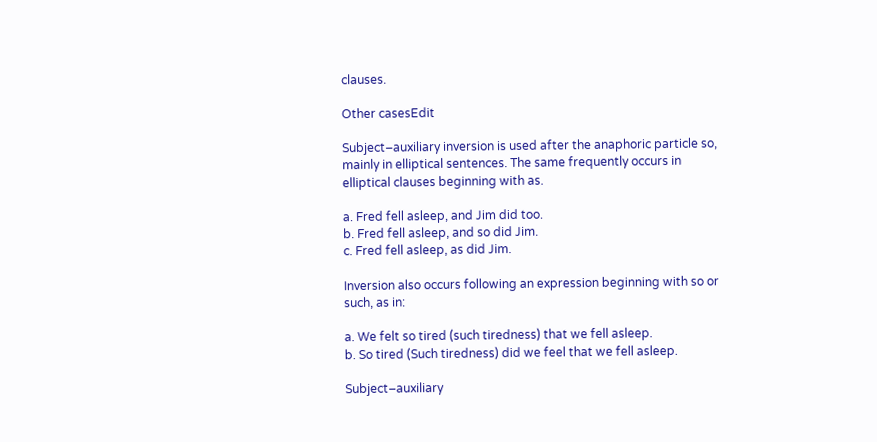clauses.

Other casesEdit

Subject–auxiliary inversion is used after the anaphoric particle so, mainly in elliptical sentences. The same frequently occurs in elliptical clauses beginning with as.

a. Fred fell asleep, and Jim did too.
b. Fred fell asleep, and so did Jim.
c. Fred fell asleep, as did Jim.

Inversion also occurs following an expression beginning with so or such, as in:

a. We felt so tired (such tiredness) that we fell asleep.
b. So tired (Such tiredness) did we feel that we fell asleep.

Subject–auxiliary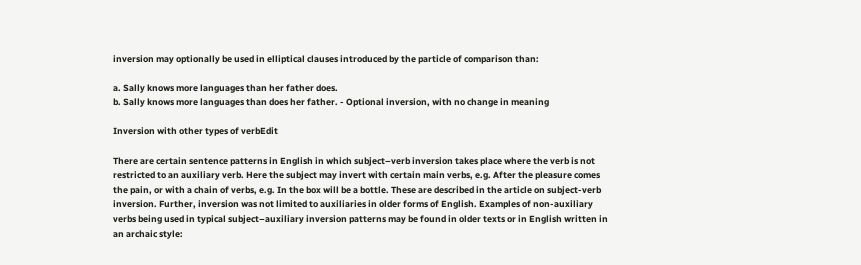inversion may optionally be used in elliptical clauses introduced by the particle of comparison than:

a. Sally knows more languages than her father does.
b. Sally knows more languages than does her father. - Optional inversion, with no change in meaning

Inversion with other types of verbEdit

There are certain sentence patterns in English in which subject–verb inversion takes place where the verb is not restricted to an auxiliary verb. Here the subject may invert with certain main verbs, e.g. After the pleasure comes the pain, or with a chain of verbs, e.g. In the box will be a bottle. These are described in the article on subject-verb inversion. Further, inversion was not limited to auxiliaries in older forms of English. Examples of non-auxiliary verbs being used in typical subject–auxiliary inversion patterns may be found in older texts or in English written in an archaic style: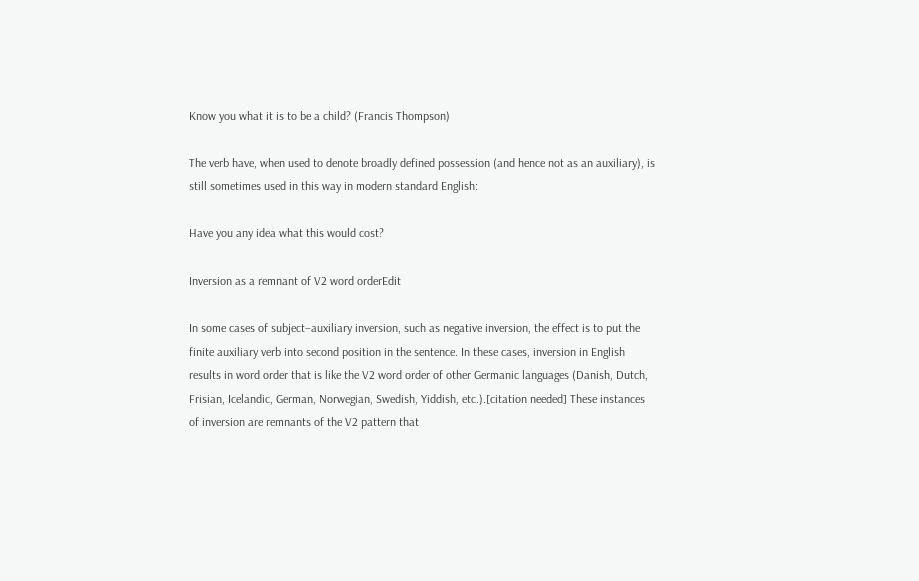Know you what it is to be a child? (Francis Thompson)

The verb have, when used to denote broadly defined possession (and hence not as an auxiliary), is still sometimes used in this way in modern standard English:

Have you any idea what this would cost?

Inversion as a remnant of V2 word orderEdit

In some cases of subject–auxiliary inversion, such as negative inversion, the effect is to put the finite auxiliary verb into second position in the sentence. In these cases, inversion in English results in word order that is like the V2 word order of other Germanic languages (Danish, Dutch, Frisian, Icelandic, German, Norwegian, Swedish, Yiddish, etc.).[citation needed] These instances of inversion are remnants of the V2 pattern that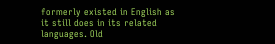formerly existed in English as it still does in its related languages. Old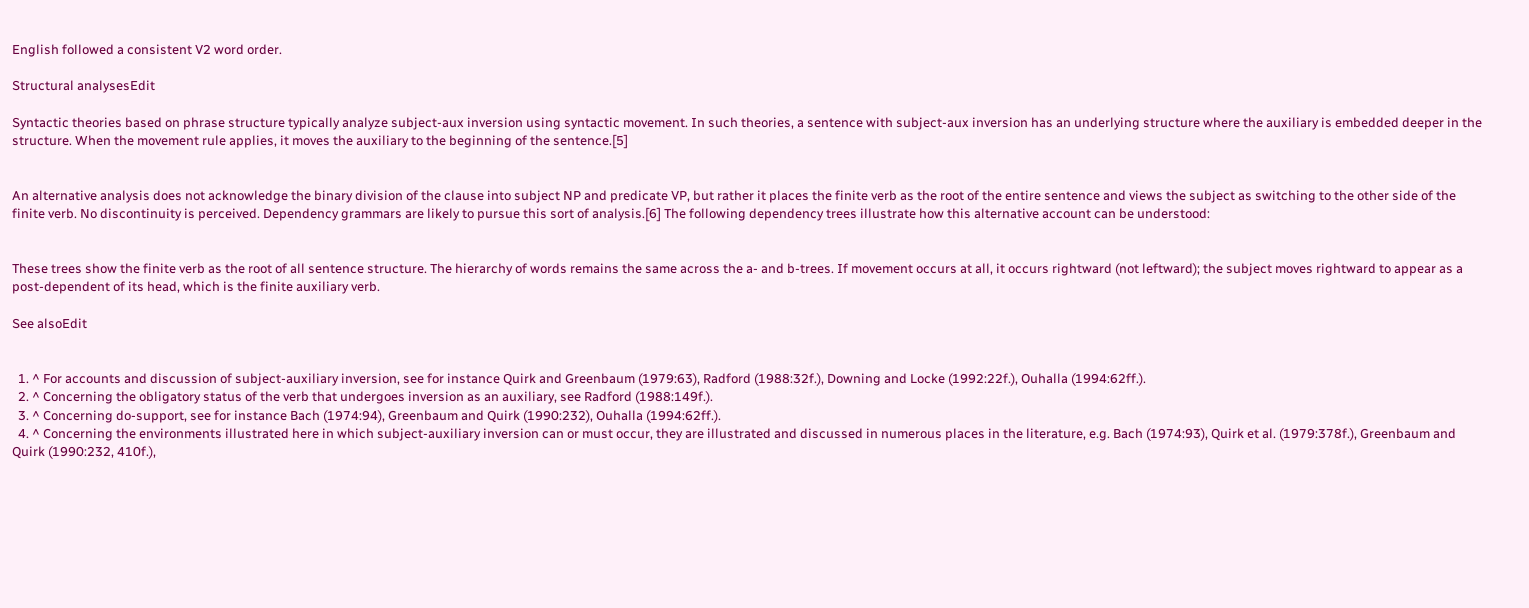English followed a consistent V2 word order.

Structural analysesEdit

Syntactic theories based on phrase structure typically analyze subject-aux inversion using syntactic movement. In such theories, a sentence with subject-aux inversion has an underlying structure where the auxiliary is embedded deeper in the structure. When the movement rule applies, it moves the auxiliary to the beginning of the sentence.[5]


An alternative analysis does not acknowledge the binary division of the clause into subject NP and predicate VP, but rather it places the finite verb as the root of the entire sentence and views the subject as switching to the other side of the finite verb. No discontinuity is perceived. Dependency grammars are likely to pursue this sort of analysis.[6] The following dependency trees illustrate how this alternative account can be understood:


These trees show the finite verb as the root of all sentence structure. The hierarchy of words remains the same across the a- and b-trees. If movement occurs at all, it occurs rightward (not leftward); the subject moves rightward to appear as a post-dependent of its head, which is the finite auxiliary verb.

See alsoEdit


  1. ^ For accounts and discussion of subject-auxiliary inversion, see for instance Quirk and Greenbaum (1979:63), Radford (1988:32f.), Downing and Locke (1992:22f.), Ouhalla (1994:62ff.).
  2. ^ Concerning the obligatory status of the verb that undergoes inversion as an auxiliary, see Radford (1988:149f.).
  3. ^ Concerning do-support, see for instance Bach (1974:94), Greenbaum and Quirk (1990:232), Ouhalla (1994:62ff.).
  4. ^ Concerning the environments illustrated here in which subject-auxiliary inversion can or must occur, they are illustrated and discussed in numerous places in the literature, e.g. Bach (1974:93), Quirk et al. (1979:378f.), Greenbaum and Quirk (1990:232, 410f.),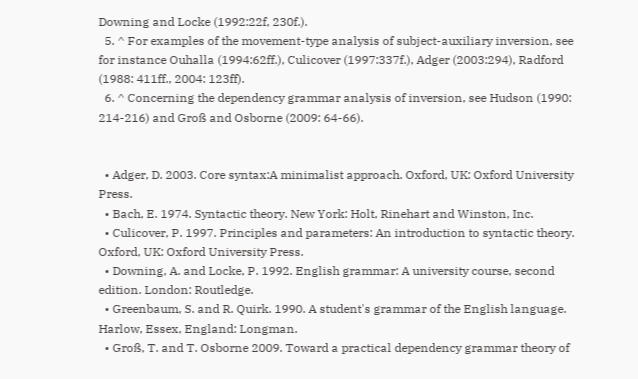Downing and Locke (1992:22f, 230f.).
  5. ^ For examples of the movement-type analysis of subject-auxiliary inversion, see for instance Ouhalla (1994:62ff.), Culicover (1997:337f.), Adger (2003:294), Radford (1988: 411ff., 2004: 123ff).
  6. ^ Concerning the dependency grammar analysis of inversion, see Hudson (1990: 214-216) and Groß and Osborne (2009: 64-66).


  • Adger, D. 2003. Core syntax:A minimalist approach. Oxford, UK: Oxford University Press.
  • Bach, E. 1974. Syntactic theory. New York: Holt, Rinehart and Winston, Inc.
  • Culicover, P. 1997. Principles and parameters: An introduction to syntactic theory. Oxford, UK: Oxford University Press.
  • Downing, A. and Locke, P. 1992. English grammar: A university course, second edition. London: Routledge.
  • Greenbaum, S. and R. Quirk. 1990. A student's grammar of the English language. Harlow, Essex, England: Longman.
  • Groß, T. and T. Osborne 2009. Toward a practical dependency grammar theory of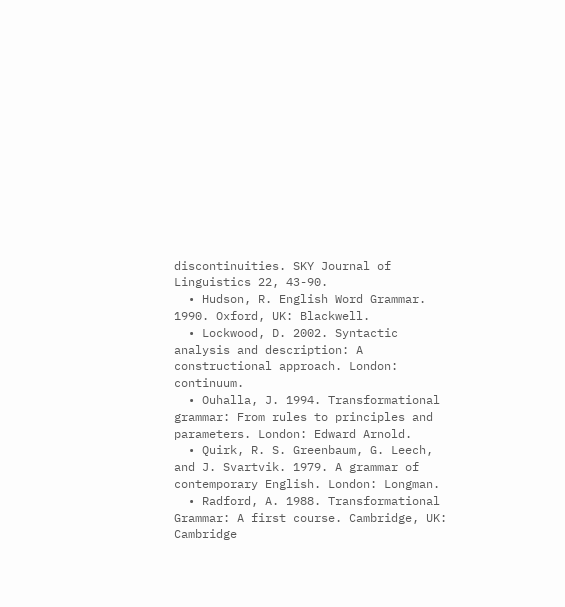discontinuities. SKY Journal of Linguistics 22, 43-90.
  • Hudson, R. English Word Grammar. 1990. Oxford, UK: Blackwell.
  • Lockwood, D. 2002. Syntactic analysis and description: A constructional approach. London: continuum.
  • Ouhalla, J. 1994. Transformational grammar: From rules to principles and parameters. London: Edward Arnold.
  • Quirk, R. S. Greenbaum, G. Leech, and J. Svartvik. 1979. A grammar of contemporary English. London: Longman.
  • Radford, A. 1988. Transformational Grammar: A first course. Cambridge, UK: Cambridge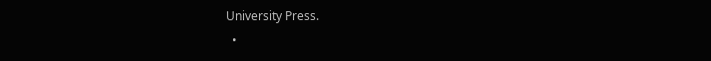University Press.
  •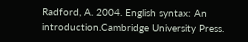Radford, A. 2004. English syntax: An introduction.Cambridge University Press.